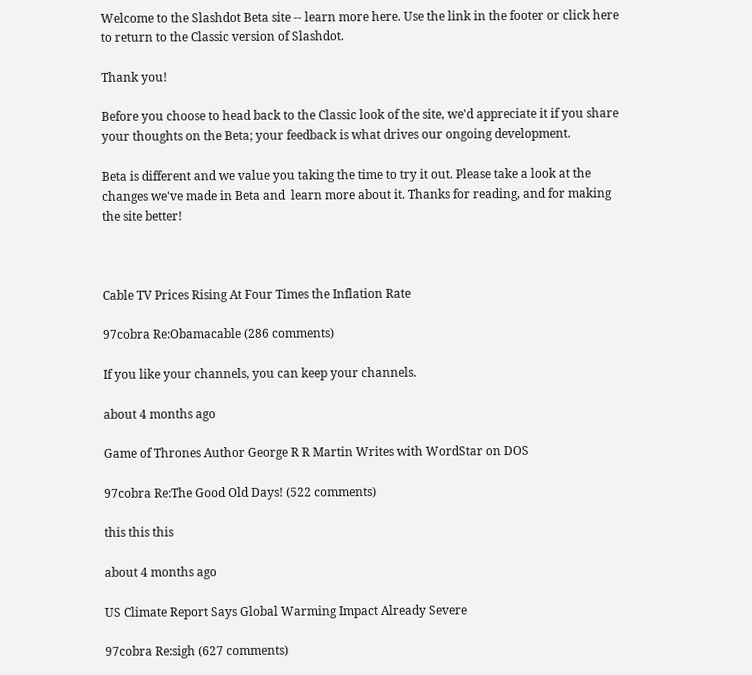Welcome to the Slashdot Beta site -- learn more here. Use the link in the footer or click here to return to the Classic version of Slashdot.

Thank you!

Before you choose to head back to the Classic look of the site, we'd appreciate it if you share your thoughts on the Beta; your feedback is what drives our ongoing development.

Beta is different and we value you taking the time to try it out. Please take a look at the changes we've made in Beta and  learn more about it. Thanks for reading, and for making the site better!



Cable TV Prices Rising At Four Times the Inflation Rate

97cobra Re:Obamacable (286 comments)

If you like your channels, you can keep your channels.

about 4 months ago

Game of Thrones Author George R R Martin Writes with WordStar on DOS

97cobra Re:The Good Old Days! (522 comments)

this this this

about 4 months ago

US Climate Report Says Global Warming Impact Already Severe

97cobra Re:sigh (627 comments)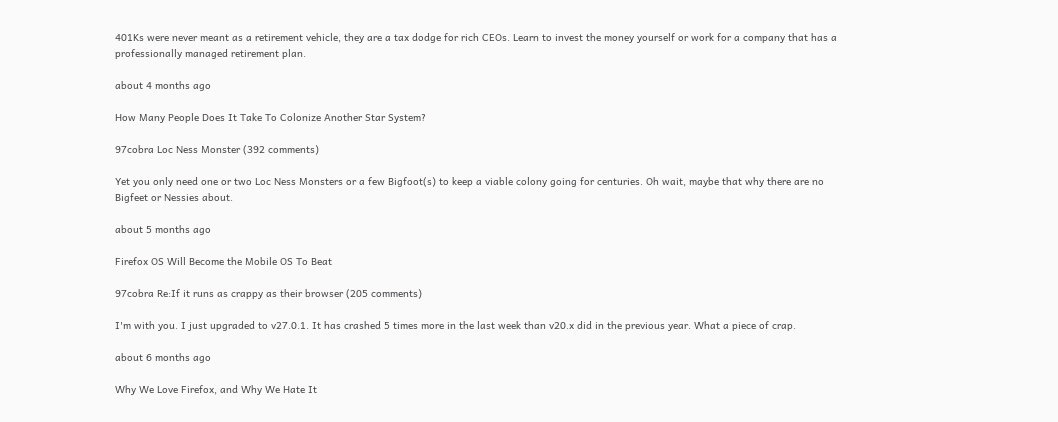401Ks were never meant as a retirement vehicle, they are a tax dodge for rich CEOs. Learn to invest the money yourself or work for a company that has a professionally managed retirement plan.

about 4 months ago

How Many People Does It Take To Colonize Another Star System?

97cobra Loc Ness Monster (392 comments)

Yet you only need one or two Loc Ness Monsters or a few Bigfoot(s) to keep a viable colony going for centuries. Oh wait, maybe that why there are no Bigfeet or Nessies about.

about 5 months ago

Firefox OS Will Become the Mobile OS To Beat

97cobra Re:If it runs as crappy as their browser (205 comments)

I'm with you. I just upgraded to v27.0.1. It has crashed 5 times more in the last week than v20.x did in the previous year. What a piece of crap.

about 6 months ago

Why We Love Firefox, and Why We Hate It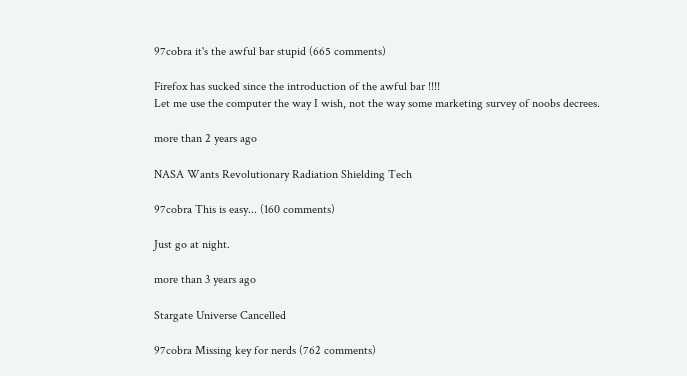97cobra it's the awful bar stupid (665 comments)

Firefox has sucked since the introduction of the awful bar !!!!
Let me use the computer the way I wish, not the way some marketing survey of noobs decrees.

more than 2 years ago

NASA Wants Revolutionary Radiation Shielding Tech

97cobra This is easy... (160 comments)

Just go at night.

more than 3 years ago

Stargate Universe Cancelled

97cobra Missing key for nerds (762 comments)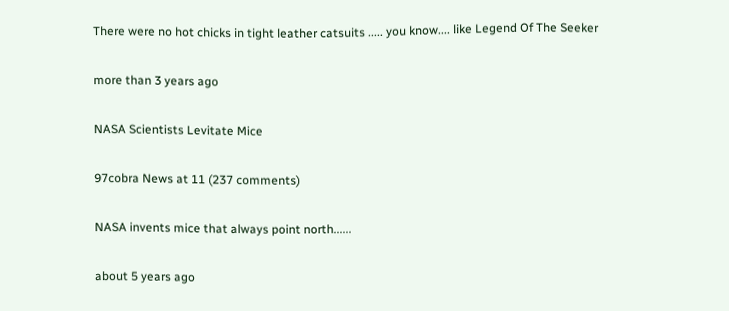There were no hot chicks in tight leather catsuits ..... you know.... like Legend Of The Seeker

more than 3 years ago

NASA Scientists Levitate Mice

97cobra News at 11 (237 comments)

NASA invents mice that always point north......

about 5 years ago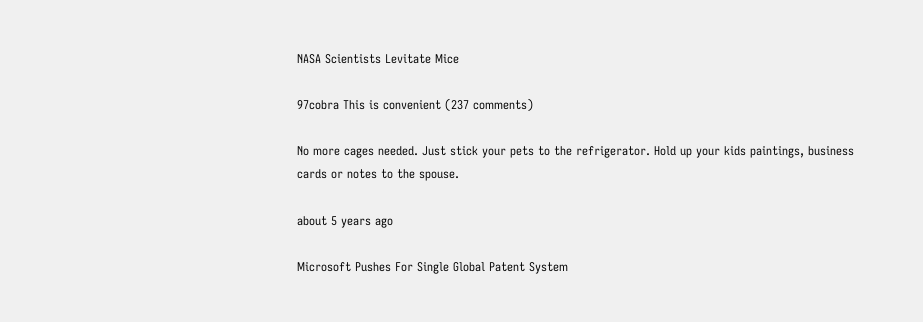NASA Scientists Levitate Mice

97cobra This is convenient (237 comments)

No more cages needed. Just stick your pets to the refrigerator. Hold up your kids paintings, business cards or notes to the spouse.

about 5 years ago

Microsoft Pushes For Single Global Patent System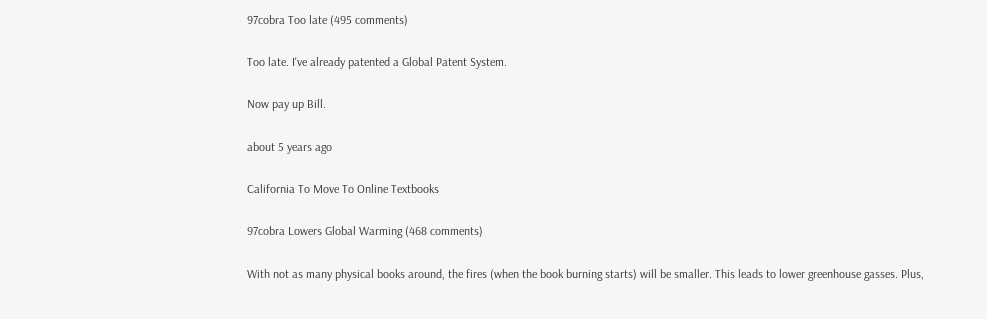97cobra Too late (495 comments)

Too late. I've already patented a Global Patent System.

Now pay up Bill.

about 5 years ago

California To Move To Online Textbooks

97cobra Lowers Global Warming (468 comments)

With not as many physical books around, the fires (when the book burning starts) will be smaller. This leads to lower greenhouse gasses. Plus,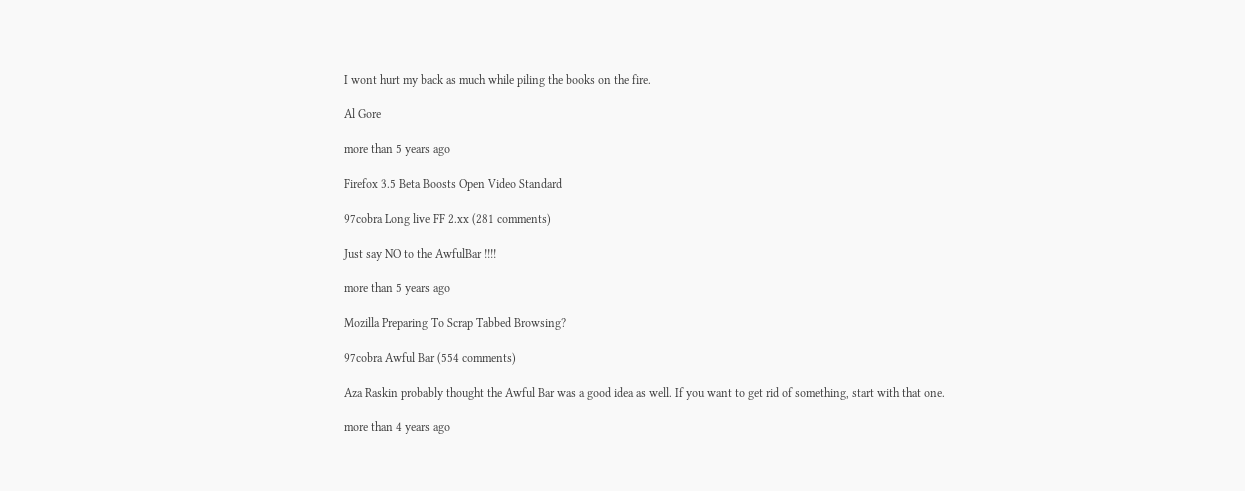I wont hurt my back as much while piling the books on the fire.

Al Gore

more than 5 years ago

Firefox 3.5 Beta Boosts Open Video Standard

97cobra Long live FF 2.xx (281 comments)

Just say NO to the AwfulBar !!!!

more than 5 years ago

Mozilla Preparing To Scrap Tabbed Browsing?

97cobra Awful Bar (554 comments)

Aza Raskin probably thought the Awful Bar was a good idea as well. If you want to get rid of something, start with that one.

more than 4 years ago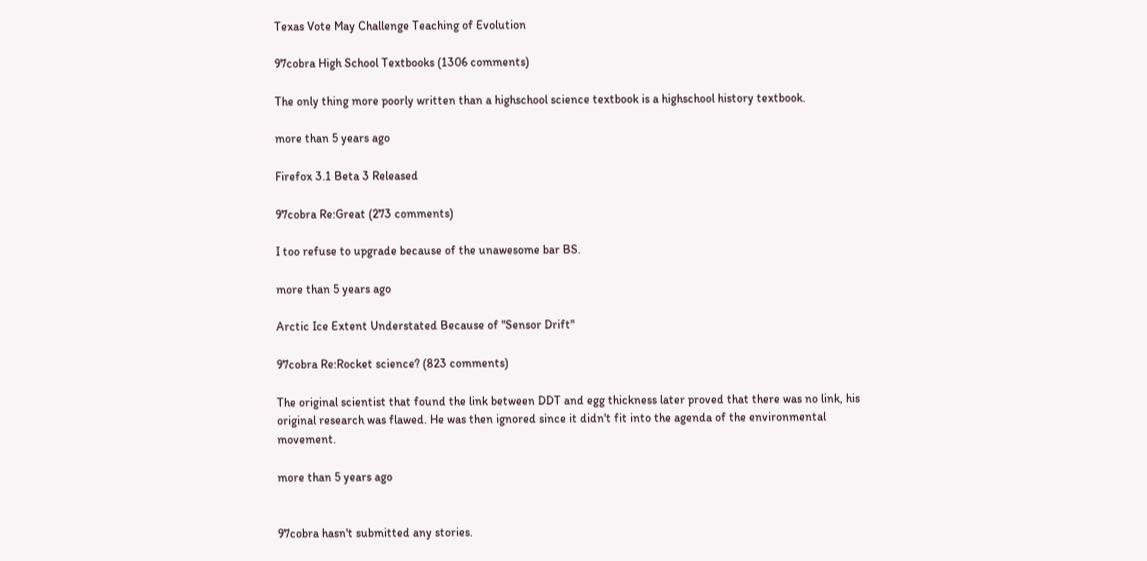Texas Vote May Challenge Teaching of Evolution

97cobra High School Textbooks (1306 comments)

The only thing more poorly written than a highschool science textbook is a highschool history textbook.

more than 5 years ago

Firefox 3.1 Beta 3 Released

97cobra Re:Great (273 comments)

I too refuse to upgrade because of the unawesome bar BS.

more than 5 years ago

Arctic Ice Extent Understated Because of "Sensor Drift"

97cobra Re:Rocket science? (823 comments)

The original scientist that found the link between DDT and egg thickness later proved that there was no link, his original research was flawed. He was then ignored since it didn't fit into the agenda of the environmental movement.

more than 5 years ago


97cobra hasn't submitted any stories.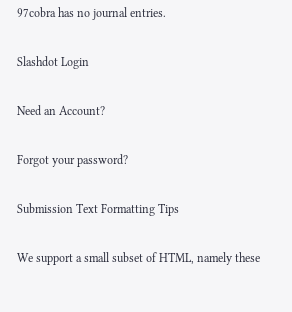97cobra has no journal entries.

Slashdot Login

Need an Account?

Forgot your password?

Submission Text Formatting Tips

We support a small subset of HTML, namely these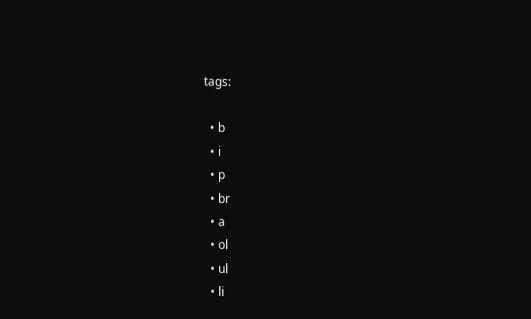tags:

  • b
  • i
  • p
  • br
  • a
  • ol
  • ul
  • li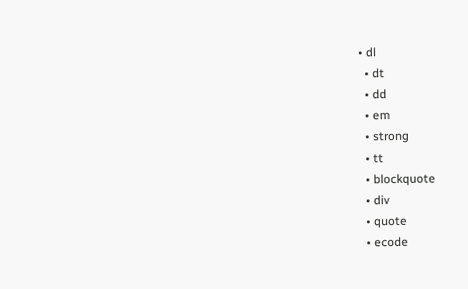• dl
  • dt
  • dd
  • em
  • strong
  • tt
  • blockquote
  • div
  • quote
  • ecode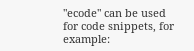"ecode" can be used for code snippets, for example: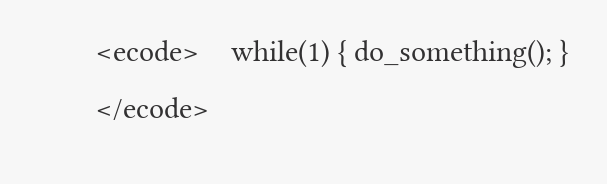<ecode>    while(1) { do_something(); } </ecode>